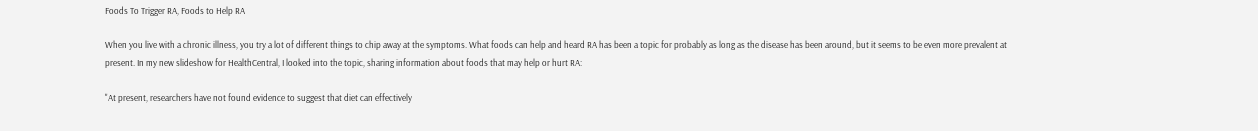Foods To Trigger RA, Foods to Help RA

When you live with a chronic illness, you try a lot of different things to chip away at the symptoms. What foods can help and heard RA has been a topic for probably as long as the disease has been around, but it seems to be even more prevalent at present. In my new slideshow for HealthCentral, I looked into the topic, sharing information about foods that may help or hurt RA:

"At present, researchers have not found evidence to suggest that diet can effectively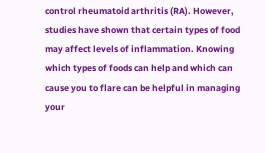control rheumatoid arthritis (RA). However, studies have shown that certain types of food may affect levels of inflammation. Knowing which types of foods can help and which can cause you to flare can be helpful in managing your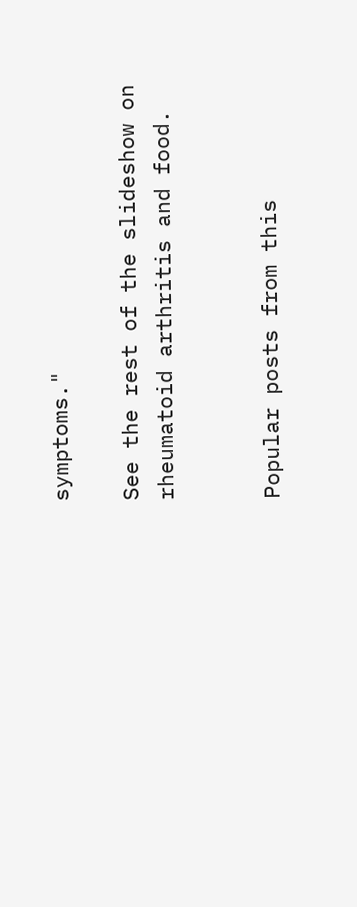symptoms."

See the rest of the slideshow on rheumatoid arthritis and food.


Popular posts from this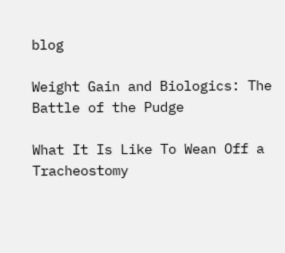blog

Weight Gain and Biologics: The Battle of the Pudge

What It Is Like To Wean Off a Tracheostomy